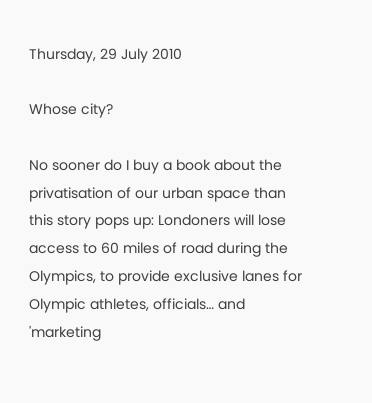Thursday, 29 July 2010

Whose city?

No sooner do I buy a book about the privatisation of our urban space than this story pops up: Londoners will lose access to 60 miles of road during the Olympics, to provide exclusive lanes for Olympic athletes, officials… and 'marketing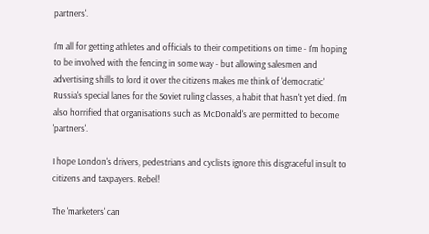partners'.

I'm all for getting athletes and officials to their competitions on time - I'm hoping to be involved with the fencing in some way - but allowing salesmen and advertising shills to lord it over the citizens makes me think of 'democratic' Russia's special lanes for the Soviet ruling classes, a habit that hasn't yet died. I'm also horrified that organisations such as McDonald's are permitted to become 'partners'.

I hope London's drivers, pedestrians and cyclists ignore this disgraceful insult to citizens and taxpayers. Rebel!

The 'marketers' can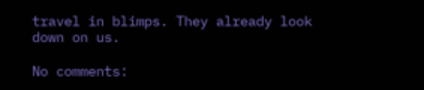travel in blimps. They already look down on us.

No comments: